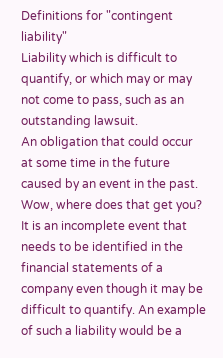Definitions for "contingent liability"
Liability which is difficult to quantify, or which may or may not come to pass, such as an outstanding lawsuit.
An obligation that could occur at some time in the future caused by an event in the past. Wow, where does that get you? It is an incomplete event that needs to be identified in the financial statements of a company even though it may be difficult to quantify. An example of such a liability would be a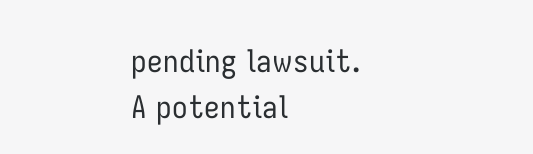pending lawsuit.
A potential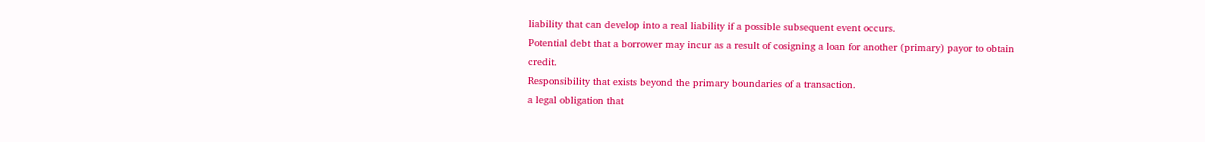liability that can develop into a real liability if a possible subsequent event occurs.
Potential debt that a borrower may incur as a result of cosigning a loan for another (primary) payor to obtain credit.
Responsibility that exists beyond the primary boundaries of a transaction.
a legal obligation that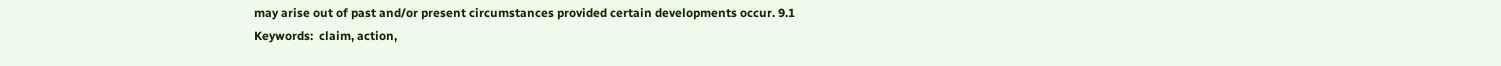may arise out of past and/or present circumstances provided certain developments occur. 9.1
Keywords:  claim, action,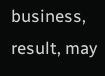business, result, may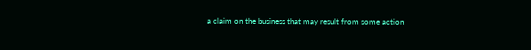a claim on the business that may result from some action